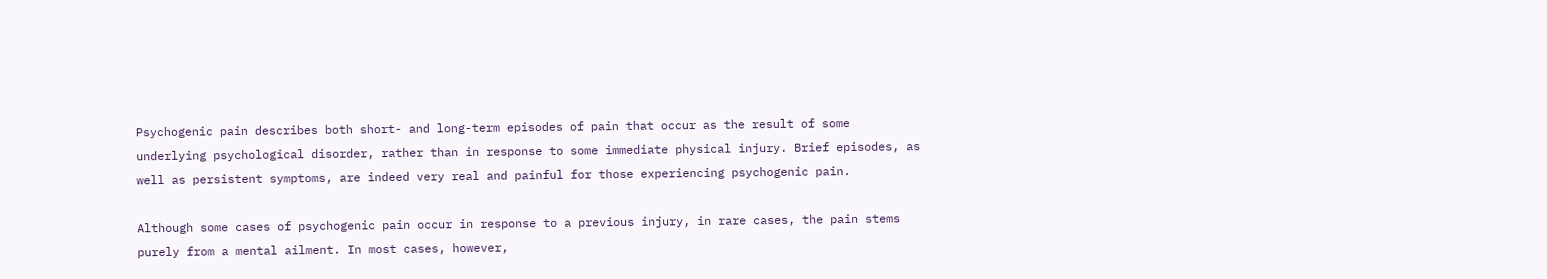Psychogenic pain describes both short- and long-term episodes of pain that occur as the result of some underlying psychological disorder, rather than in response to some immediate physical injury. Brief episodes, as well as persistent symptoms, are indeed very real and painful for those experiencing psychogenic pain.

Although some cases of psychogenic pain occur in response to a previous injury, in rare cases, the pain stems purely from a mental ailment. In most cases, however,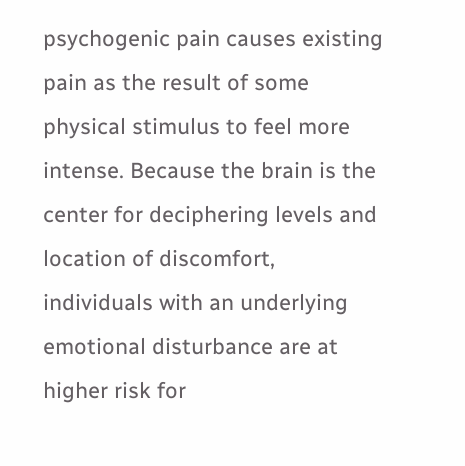psychogenic pain causes existing pain as the result of some physical stimulus to feel more intense. Because the brain is the center for deciphering levels and location of discomfort, individuals with an underlying emotional disturbance are at higher risk for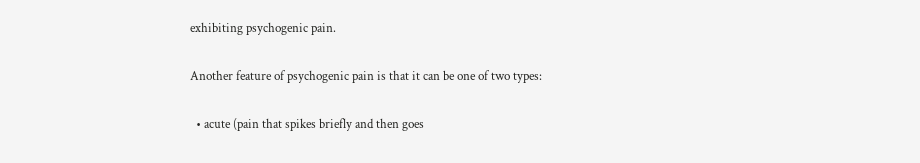exhibiting psychogenic pain.

Another feature of psychogenic pain is that it can be one of two types:

  • acute (pain that spikes briefly and then goes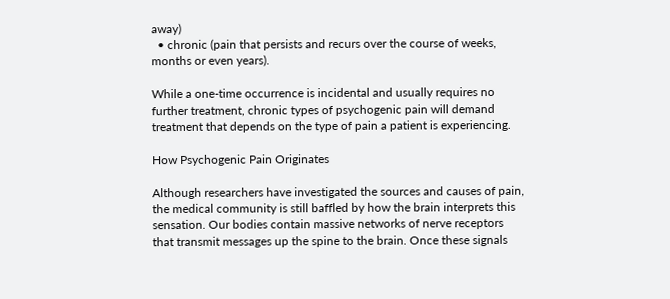away)
  • chronic (pain that persists and recurs over the course of weeks, months or even years).

While a one-time occurrence is incidental and usually requires no further treatment, chronic types of psychogenic pain will demand treatment that depends on the type of pain a patient is experiencing.

How Psychogenic Pain Originates

Although researchers have investigated the sources and causes of pain, the medical community is still baffled by how the brain interprets this sensation. Our bodies contain massive networks of nerve receptors that transmit messages up the spine to the brain. Once these signals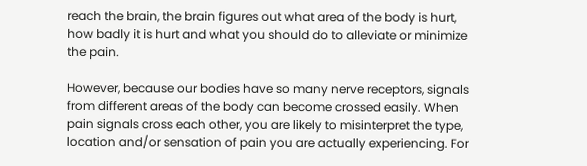reach the brain, the brain figures out what area of the body is hurt, how badly it is hurt and what you should do to alleviate or minimize the pain.

However, because our bodies have so many nerve receptors, signals from different areas of the body can become crossed easily. When pain signals cross each other, you are likely to misinterpret the type, location and/or sensation of pain you are actually experiencing. For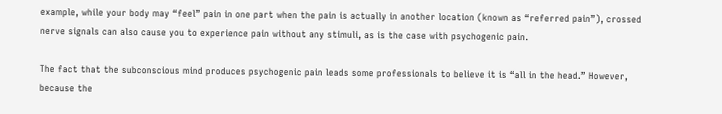example, while your body may “feel” pain in one part when the pain is actually in another location (known as “referred pain”), crossed nerve signals can also cause you to experience pain without any stimuli, as is the case with psychogenic pain.

The fact that the subconscious mind produces psychogenic pain leads some professionals to believe it is “all in the head.” However, because the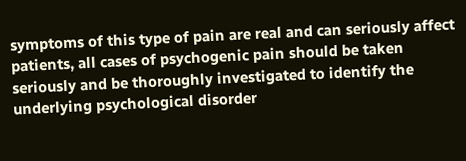symptoms of this type of pain are real and can seriously affect patients, all cases of psychogenic pain should be taken seriously and be thoroughly investigated to identify the underlying psychological disorder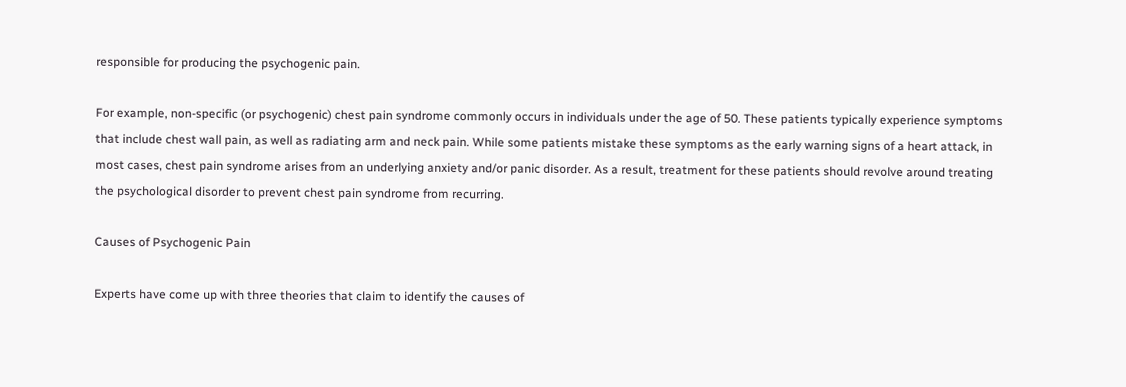responsible for producing the psychogenic pain.

For example, non-specific (or psychogenic) chest pain syndrome commonly occurs in individuals under the age of 50. These patients typically experience symptoms that include chest wall pain, as well as radiating arm and neck pain. While some patients mistake these symptoms as the early warning signs of a heart attack, in most cases, chest pain syndrome arises from an underlying anxiety and/or panic disorder. As a result, treatment for these patients should revolve around treating the psychological disorder to prevent chest pain syndrome from recurring.

Causes of Psychogenic Pain

Experts have come up with three theories that claim to identify the causes of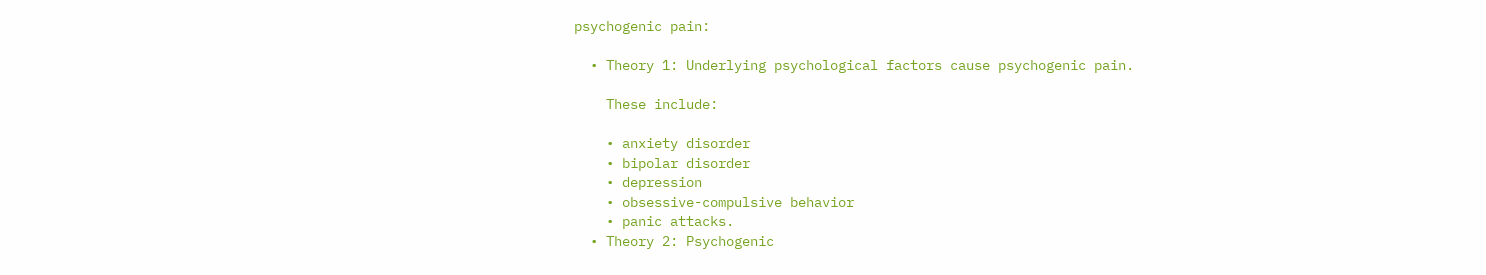psychogenic pain:

  • Theory 1: Underlying psychological factors cause psychogenic pain.

    These include:

    • anxiety disorder
    • bipolar disorder
    • depression
    • obsessive-compulsive behavior
    • panic attacks.
  • Theory 2: Psychogenic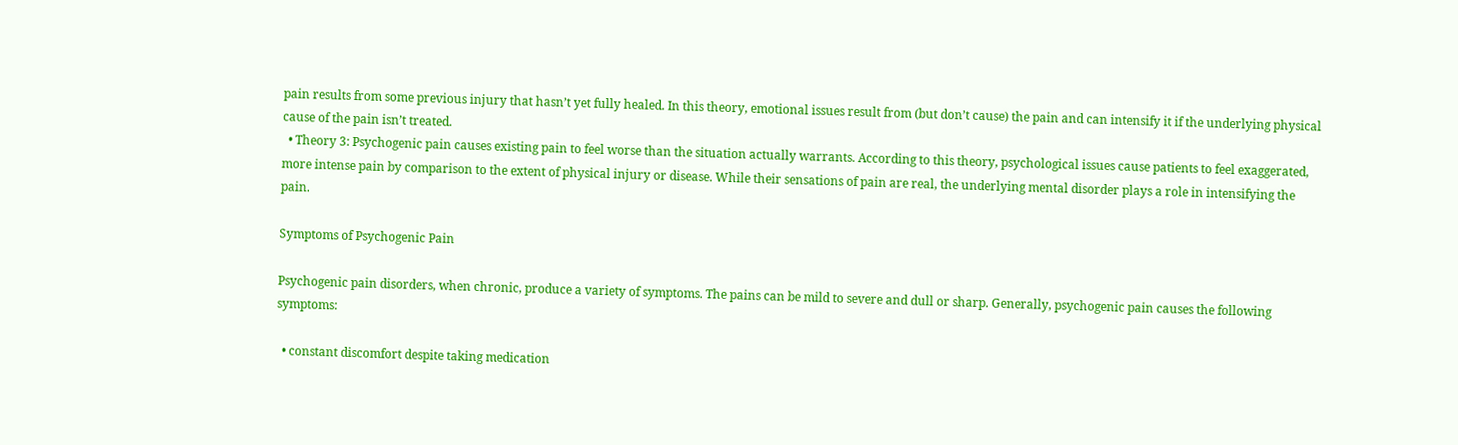pain results from some previous injury that hasn’t yet fully healed. In this theory, emotional issues result from (but don’t cause) the pain and can intensify it if the underlying physical cause of the pain isn’t treated.
  • Theory 3: Psychogenic pain causes existing pain to feel worse than the situation actually warrants. According to this theory, psychological issues cause patients to feel exaggerated, more intense pain by comparison to the extent of physical injury or disease. While their sensations of pain are real, the underlying mental disorder plays a role in intensifying the pain.

Symptoms of Psychogenic Pain

Psychogenic pain disorders, when chronic, produce a variety of symptoms. The pains can be mild to severe and dull or sharp. Generally, psychogenic pain causes the following symptoms:

  • constant discomfort despite taking medication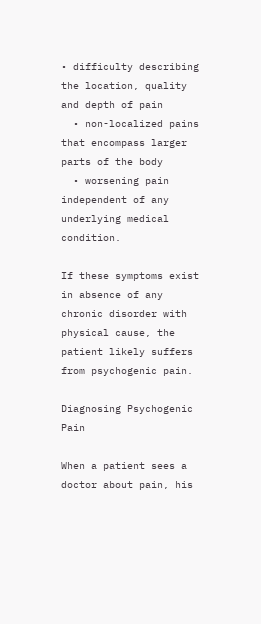• difficulty describing the location, quality and depth of pain
  • non-localized pains that encompass larger parts of the body
  • worsening pain independent of any underlying medical condition.

If these symptoms exist in absence of any chronic disorder with physical cause, the patient likely suffers from psychogenic pain.

Diagnosing Psychogenic Pain

When a patient sees a doctor about pain, his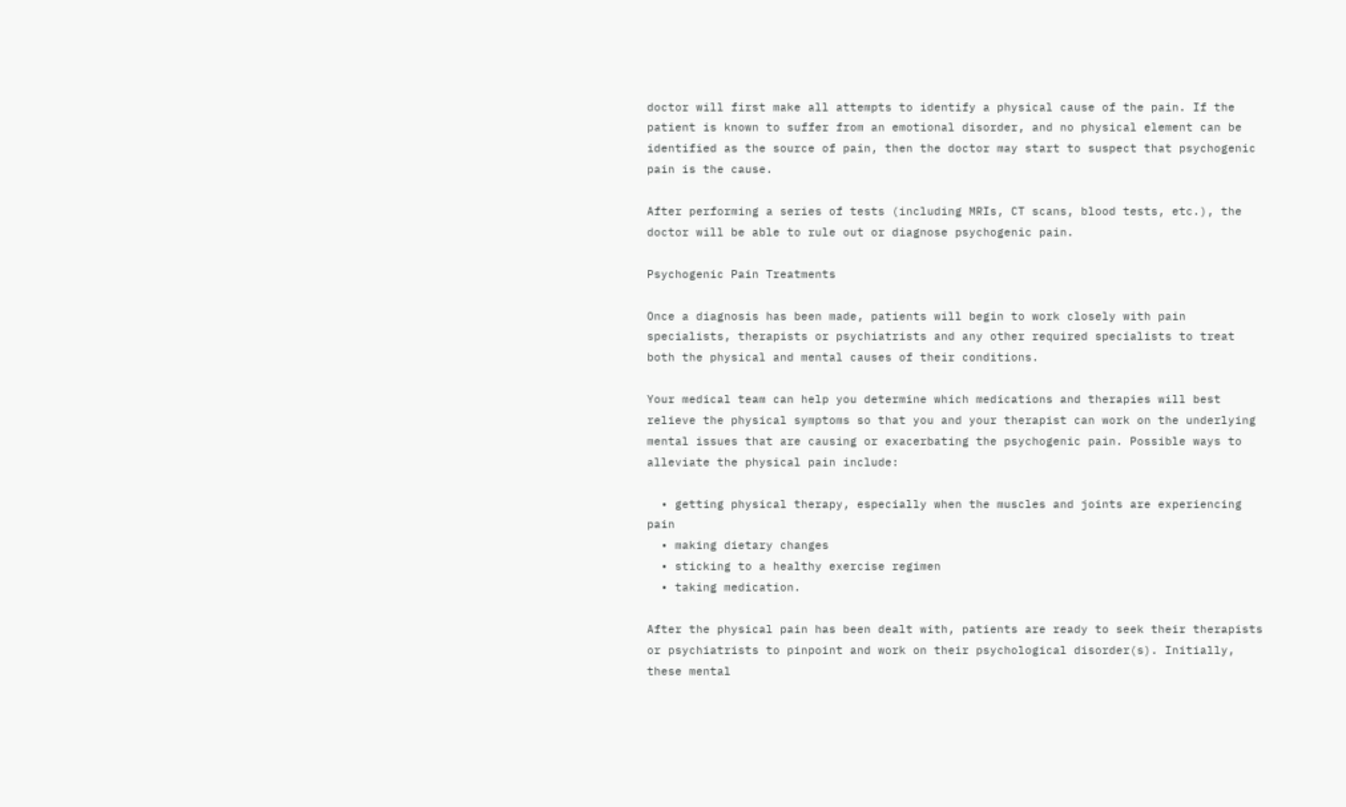doctor will first make all attempts to identify a physical cause of the pain. If the patient is known to suffer from an emotional disorder, and no physical element can be identified as the source of pain, then the doctor may start to suspect that psychogenic pain is the cause.

After performing a series of tests (including MRIs, CT scans, blood tests, etc.), the doctor will be able to rule out or diagnose psychogenic pain.

Psychogenic Pain Treatments

Once a diagnosis has been made, patients will begin to work closely with pain specialists, therapists or psychiatrists and any other required specialists to treat both the physical and mental causes of their conditions.

Your medical team can help you determine which medications and therapies will best relieve the physical symptoms so that you and your therapist can work on the underlying mental issues that are causing or exacerbating the psychogenic pain. Possible ways to alleviate the physical pain include:

  • getting physical therapy, especially when the muscles and joints are experiencing pain
  • making dietary changes
  • sticking to a healthy exercise regimen
  • taking medication.

After the physical pain has been dealt with, patients are ready to seek their therapists or psychiatrists to pinpoint and work on their psychological disorder(s). Initially, these mental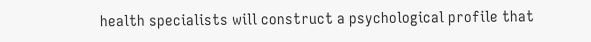health specialists will construct a psychological profile that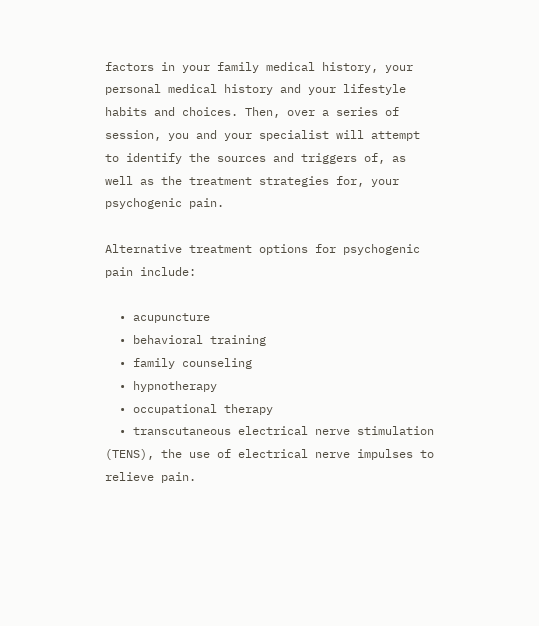factors in your family medical history, your personal medical history and your lifestyle habits and choices. Then, over a series of session, you and your specialist will attempt to identify the sources and triggers of, as well as the treatment strategies for, your psychogenic pain.

Alternative treatment options for psychogenic pain include:

  • acupuncture
  • behavioral training
  • family counseling
  • hypnotherapy
  • occupational therapy
  • transcutaneous electrical nerve stimulation (TENS), the use of electrical nerve impulses to relieve pain.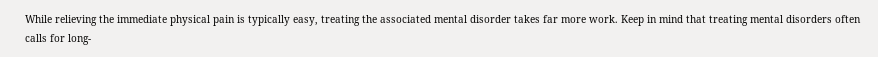While relieving the immediate physical pain is typically easy, treating the associated mental disorder takes far more work. Keep in mind that treating mental disorders often calls for long-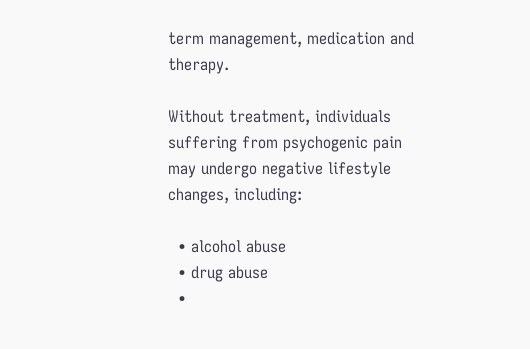term management, medication and therapy.

Without treatment, individuals suffering from psychogenic pain may undergo negative lifestyle changes, including:

  • alcohol abuse
  • drug abuse
  •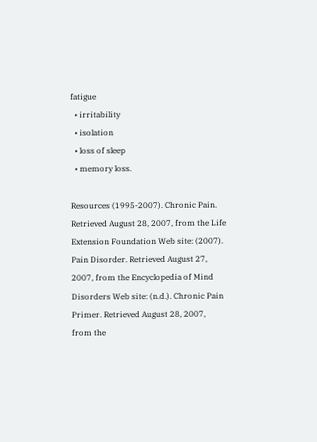fatigue
  • irritability
  • isolation
  • loss of sleep
  • memory loss.

Resources (1995-2007). Chronic Pain. Retrieved August 28, 2007, from the Life Extension Foundation Web site: (2007). Pain Disorder. Retrieved August 27, 2007, from the Encyclopedia of Mind Disorders Web site: (n.d.). Chronic Pain Primer. Retrieved August 28, 2007, from the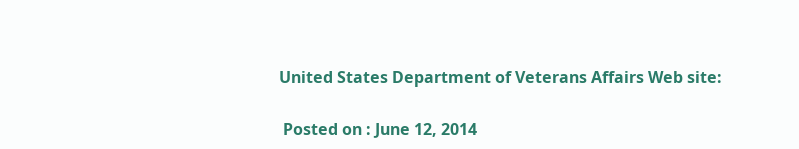United States Department of Veterans Affairs Web site:

 Posted on : June 12, 2014